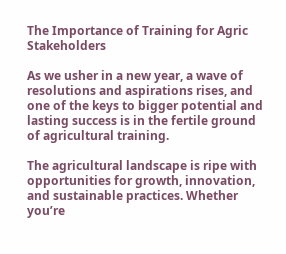The Importance of Training for Agric Stakeholders

As we usher in a new year, a wave of resolutions and aspirations rises, and one of the keys to bigger potential and lasting success is in the fertile ground of agricultural training.

The agricultural landscape is ripe with opportunities for growth, innovation, and sustainable practices. Whether you’re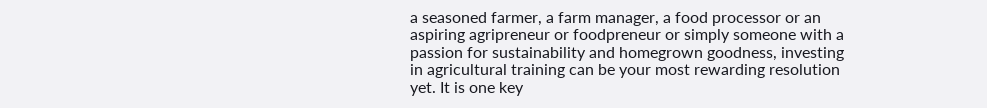a seasoned farmer, a farm manager, a food processor or an aspiring agripreneur or foodpreneur or simply someone with a passion for sustainability and homegrown goodness, investing in agricultural training can be your most rewarding resolution yet. It is one key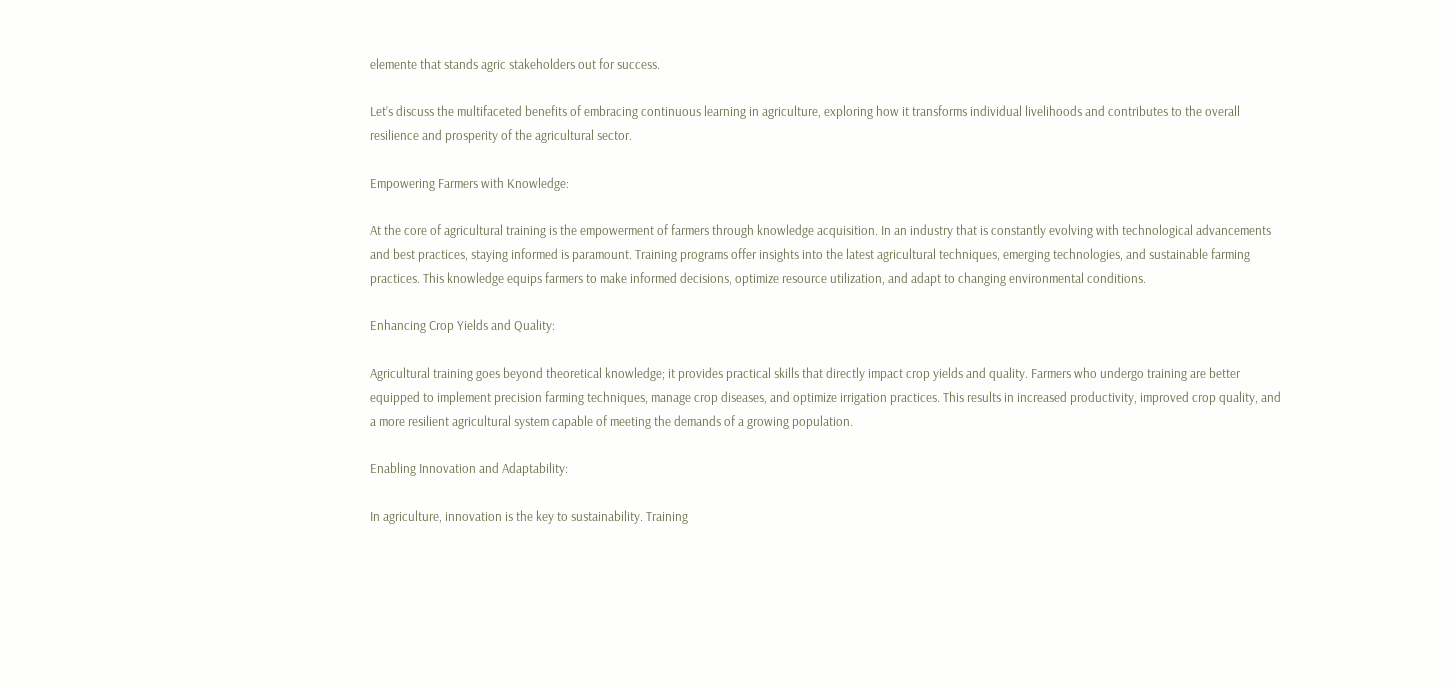elemente that stands agric stakeholders out for success.

Let’s discuss the multifaceted benefits of embracing continuous learning in agriculture, exploring how it transforms individual livelihoods and contributes to the overall resilience and prosperity of the agricultural sector.

Empowering Farmers with Knowledge:

At the core of agricultural training is the empowerment of farmers through knowledge acquisition. In an industry that is constantly evolving with technological advancements and best practices, staying informed is paramount. Training programs offer insights into the latest agricultural techniques, emerging technologies, and sustainable farming practices. This knowledge equips farmers to make informed decisions, optimize resource utilization, and adapt to changing environmental conditions.

Enhancing Crop Yields and Quality:

Agricultural training goes beyond theoretical knowledge; it provides practical skills that directly impact crop yields and quality. Farmers who undergo training are better equipped to implement precision farming techniques, manage crop diseases, and optimize irrigation practices. This results in increased productivity, improved crop quality, and a more resilient agricultural system capable of meeting the demands of a growing population.

Enabling Innovation and Adaptability:

In agriculture, innovation is the key to sustainability. Training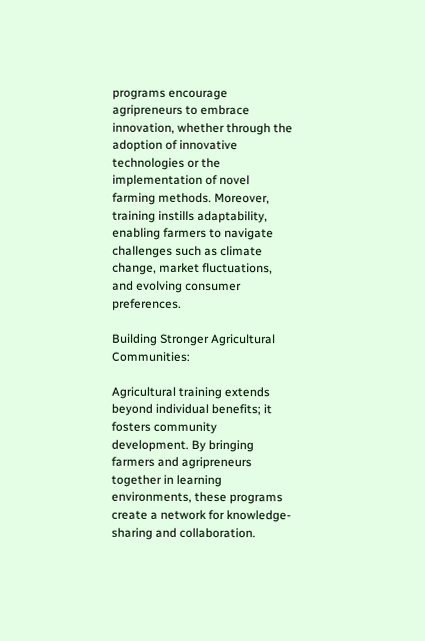programs encourage agripreneurs to embrace innovation, whether through the adoption of innovative technologies or the implementation of novel farming methods. Moreover, training instills adaptability, enabling farmers to navigate challenges such as climate change, market fluctuations, and evolving consumer preferences.

Building Stronger Agricultural Communities:

Agricultural training extends beyond individual benefits; it fosters community development. By bringing farmers and agripreneurs together in learning environments, these programs create a network for knowledge-sharing and collaboration.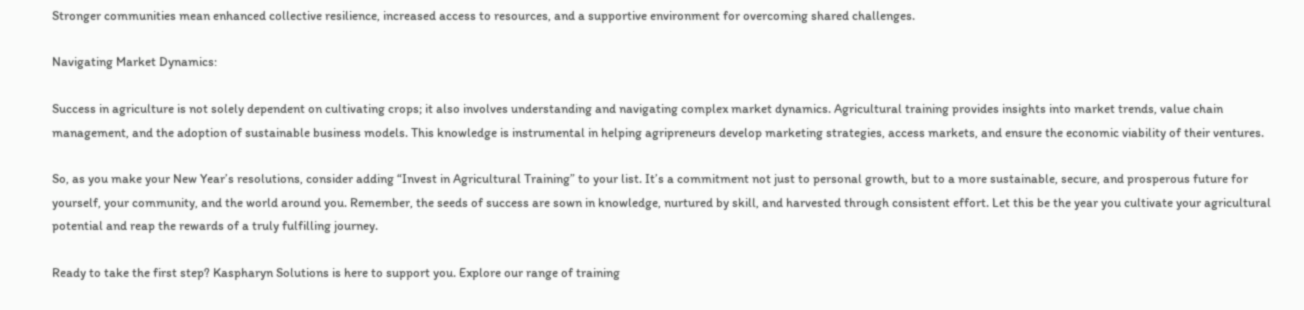Stronger communities mean enhanced collective resilience, increased access to resources, and a supportive environment for overcoming shared challenges.

Navigating Market Dynamics:

Success in agriculture is not solely dependent on cultivating crops; it also involves understanding and navigating complex market dynamics. Agricultural training provides insights into market trends, value chain management, and the adoption of sustainable business models. This knowledge is instrumental in helping agripreneurs develop marketing strategies, access markets, and ensure the economic viability of their ventures.

So, as you make your New Year’s resolutions, consider adding “Invest in Agricultural Training” to your list. It’s a commitment not just to personal growth, but to a more sustainable, secure, and prosperous future for yourself, your community, and the world around you. Remember, the seeds of success are sown in knowledge, nurtured by skill, and harvested through consistent effort. Let this be the year you cultivate your agricultural potential and reap the rewards of a truly fulfilling journey.

Ready to take the first step? Kaspharyn Solutions is here to support you. Explore our range of training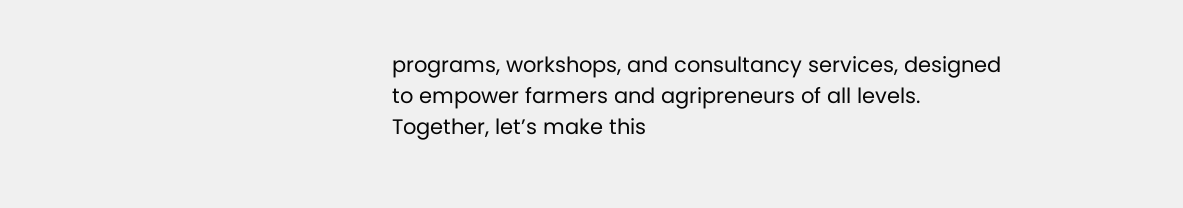programs, workshops, and consultancy services, designed to empower farmers and agripreneurs of all levels. Together, let’s make this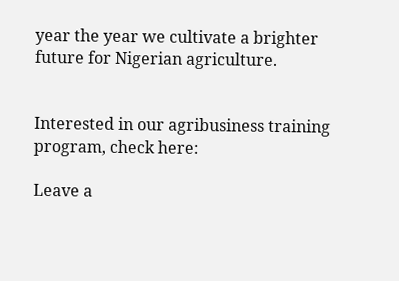year the year we cultivate a brighter future for Nigerian agriculture.


Interested in our agribusiness training program, check here:

Leave a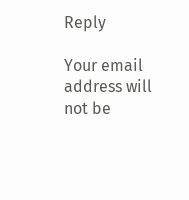Reply

Your email address will not be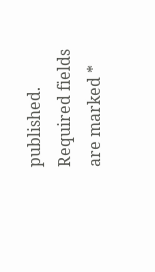published. Required fields are marked *